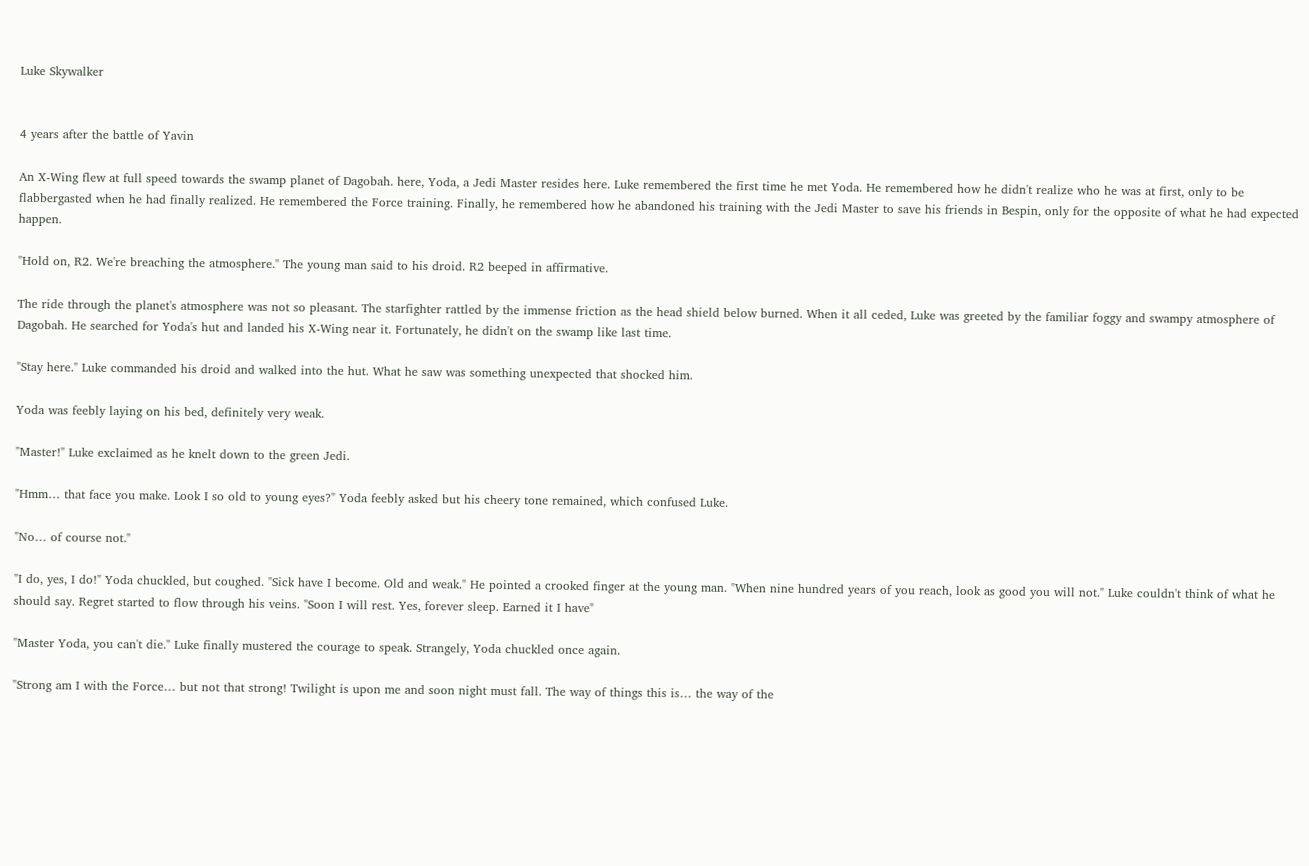Luke Skywalker


4 years after the battle of Yavin

An X-Wing flew at full speed towards the swamp planet of Dagobah. here, Yoda, a Jedi Master resides here. Luke remembered the first time he met Yoda. He remembered how he didn't realize who he was at first, only to be flabbergasted when he had finally realized. He remembered the Force training. Finally, he remembered how he abandoned his training with the Jedi Master to save his friends in Bespin, only for the opposite of what he had expected happen.

"Hold on, R2. We're breaching the atmosphere." The young man said to his droid. R2 beeped in affirmative.

The ride through the planet's atmosphere was not so pleasant. The starfighter rattled by the immense friction as the head shield below burned. When it all ceded, Luke was greeted by the familiar foggy and swampy atmosphere of Dagobah. He searched for Yoda's hut and landed his X-Wing near it. Fortunately, he didn't on the swamp like last time.

"Stay here." Luke commanded his droid and walked into the hut. What he saw was something unexpected that shocked him.

Yoda was feebly laying on his bed, definitely very weak.

"Master!" Luke exclaimed as he knelt down to the green Jedi.

"Hmm… that face you make. Look I so old to young eyes?" Yoda feebly asked but his cheery tone remained, which confused Luke.

"No… of course not."

"I do, yes, I do!" Yoda chuckled, but coughed. "Sick have I become. Old and weak." He pointed a crooked finger at the young man. "When nine hundred years of you reach, look as good you will not." Luke couldn't think of what he should say. Regret started to flow through his veins. "Soon I will rest. Yes, forever sleep. Earned it I have"

"Master Yoda, you can't die." Luke finally mustered the courage to speak. Strangely, Yoda chuckled once again.

"Strong am I with the Force… but not that strong! Twilight is upon me and soon night must fall. The way of things this is… the way of the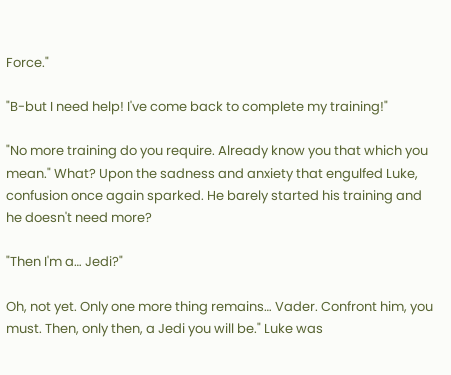Force."

"B-but I need help! I've come back to complete my training!"

"No more training do you require. Already know you that which you mean." What? Upon the sadness and anxiety that engulfed Luke, confusion once again sparked. He barely started his training and he doesn't need more?

"Then I'm a… Jedi?"

Oh, not yet. Only one more thing remains… Vader. Confront him, you must. Then, only then, a Jedi you will be." Luke was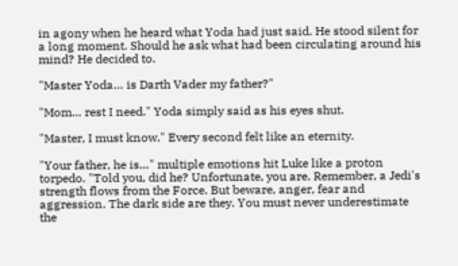in agony when he heard what Yoda had just said. He stood silent for a long moment. Should he ask what had been circulating around his mind? He decided to.

"Master Yoda… is Darth Vader my father?"

"Mom… rest I need." Yoda simply said as his eyes shut.

"Master, I must know." Every second felt like an eternity.

"Your father, he is…" multiple emotions hit Luke like a proton torpedo. "Told you, did he? Unfortunate, you are. Remember, a Jedi's strength flows from the Force. But beware, anger, fear and aggression. The dark side are they. You must never underestimate the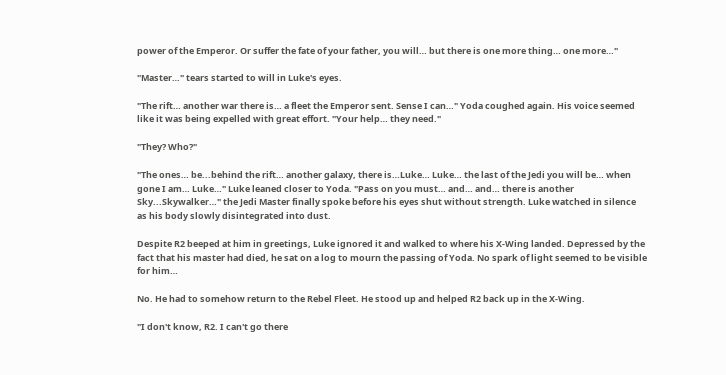power of the Emperor. Or suffer the fate of your father, you will… but there is one more thing… one more…"

"Master…" tears started to will in Luke's eyes.

"The rift… another war there is… a fleet the Emperor sent. Sense I can…" Yoda coughed again. His voice seemed like it was being expelled with great effort. "Your help… they need."

"They? Who?"

"The ones… be...behind the rift… another galaxy, there is…Luke… Luke… the last of the Jedi you will be… when gone I am… Luke…" Luke leaned closer to Yoda. "Pass on you must… and… and… there is another Sky...Skywalker…" the Jedi Master finally spoke before his eyes shut without strength. Luke watched in silence as his body slowly disintegrated into dust.

Despite R2 beeped at him in greetings, Luke ignored it and walked to where his X-Wing landed. Depressed by the fact that his master had died, he sat on a log to mourn the passing of Yoda. No spark of light seemed to be visible for him…

No. He had to somehow return to the Rebel Fleet. He stood up and helped R2 back up in the X-Wing.

"I don't know, R2. I can't go there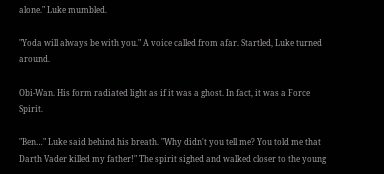alone." Luke mumbled.

"Yoda will always be with you." A voice called from afar. Startled, Luke turned around.

Obi-Wan. His form radiated light as if it was a ghost. In fact, it was a Force Spirit.

"Ben…" Luke said behind his breath. "Why didn't you tell me? You told me that Darth Vader killed my father!" The spirit sighed and walked closer to the young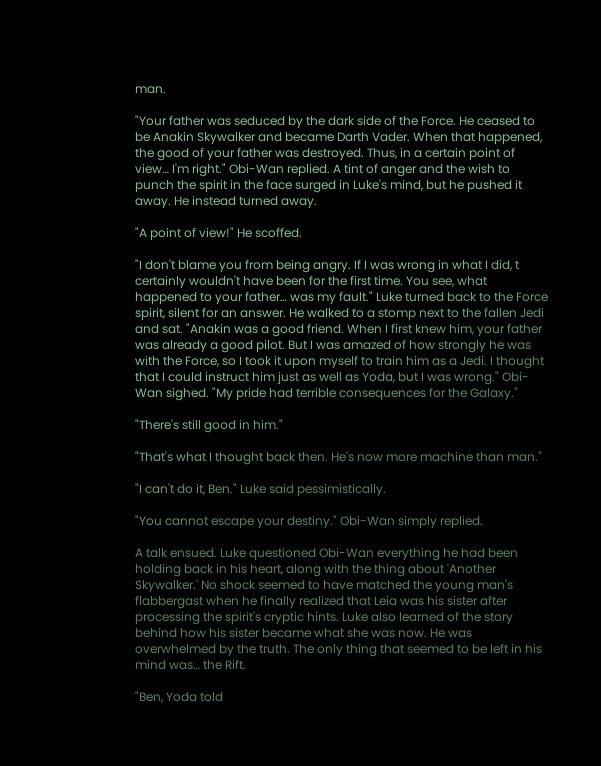man.

"Your father was seduced by the dark side of the Force. He ceased to be Anakin Skywalker and became Darth Vader. When that happened, the good of your father was destroyed. Thus, in a certain point of view… I'm right." Obi-Wan replied. A tint of anger and the wish to punch the spirit in the face surged in Luke's mind, but he pushed it away. He instead turned away.

"A point of view!" He scoffed.

"I don't blame you from being angry. If I was wrong in what I did, t certainly wouldn't have been for the first time. You see, what happened to your father… was my fault." Luke turned back to the Force spirit, silent for an answer. He walked to a stomp next to the fallen Jedi and sat. "Anakin was a good friend. When I first knew him, your father was already a good pilot. But I was amazed of how strongly he was with the Force, so I took it upon myself to train him as a Jedi. I thought that I could instruct him just as well as Yoda, but I was wrong." Obi-Wan sighed. "My pride had terrible consequences for the Galaxy."

"There's still good in him."

"That's what I thought back then. He's now more machine than man."

"I can't do it, Ben." Luke said pessimistically.

"You cannot escape your destiny." Obi-Wan simply replied.

A talk ensued. Luke questioned Obi-Wan everything he had been holding back in his heart, along with the thing about 'Another Skywalker.' No shock seemed to have matched the young man's flabbergast when he finally realized that Leia was his sister after processing the spirit's cryptic hints. Luke also learned of the story behind how his sister became what she was now. He was overwhelmed by the truth. The only thing that seemed to be left in his mind was… the Rift.

"Ben, Yoda told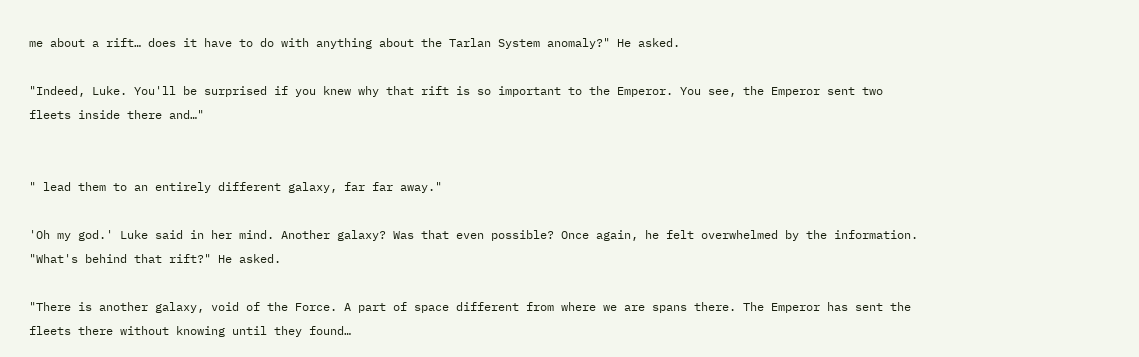me about a rift… does it have to do with anything about the Tarlan System anomaly?" He asked.

"Indeed, Luke. You'll be surprised if you knew why that rift is so important to the Emperor. You see, the Emperor sent two fleets inside there and…"


" lead them to an entirely different galaxy, far far away."

'Oh my god.' Luke said in her mind. Another galaxy? Was that even possible? Once again, he felt overwhelmed by the information. "What's behind that rift?" He asked.

"There is another galaxy, void of the Force. A part of space different from where we are spans there. The Emperor has sent the fleets there without knowing until they found…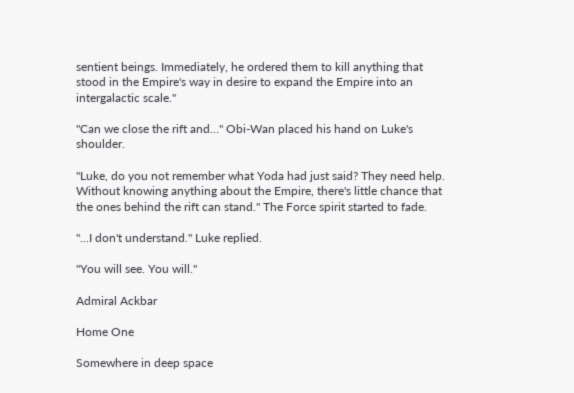sentient beings. Immediately, he ordered them to kill anything that stood in the Empire's way in desire to expand the Empire into an intergalactic scale."

"Can we close the rift and…" Obi-Wan placed his hand on Luke's shoulder.

"Luke, do you not remember what Yoda had just said? They need help. Without knowing anything about the Empire, there's little chance that the ones behind the rift can stand." The Force spirit started to fade.

"...I don't understand." Luke replied.

"You will see. You will."

Admiral Ackbar

Home One

Somewhere in deep space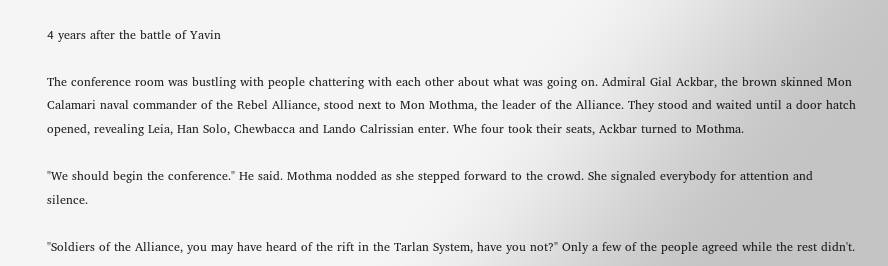4 years after the battle of Yavin

The conference room was bustling with people chattering with each other about what was going on. Admiral Gial Ackbar, the brown skinned Mon Calamari naval commander of the Rebel Alliance, stood next to Mon Mothma, the leader of the Alliance. They stood and waited until a door hatch opened, revealing Leia, Han Solo, Chewbacca and Lando Calrissian enter. Whe four took their seats, Ackbar turned to Mothma.

"We should begin the conference." He said. Mothma nodded as she stepped forward to the crowd. She signaled everybody for attention and silence.

"Soldiers of the Alliance, you may have heard of the rift in the Tarlan System, have you not?" Only a few of the people agreed while the rest didn't.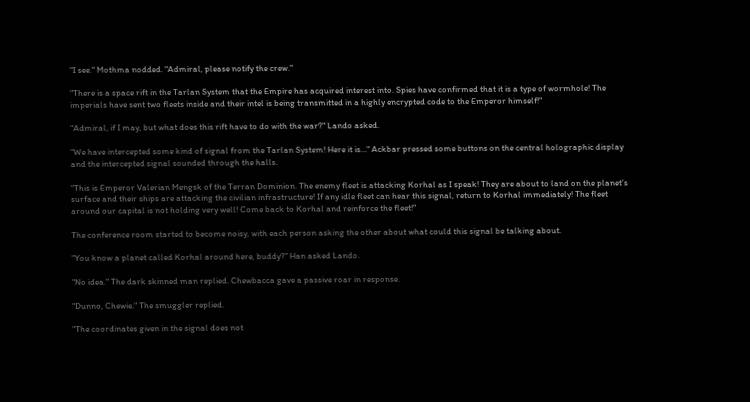"I see." Mothma nodded. "Admiral, please notify the crew."

"There is a space rift in the Tarlan System that the Empire has acquired interest into. Spies have confirmed that it is a type of wormhole! The imperials have sent two fleets inside and their intel is being transmitted in a highly encrypted code to the Emperor himself!"

"Admiral, if I may, but what does this rift have to do with the war?" Lando asked.

"We have intercepted some kind of signal from the Tarlan System! Here it is…" Ackbar pressed some buttons on the central holographic display and the intercepted signal sounded through the halls.

"This is Emperor Valerian Mengsk of the Terran Dominion. The enemy fleet is attacking Korhal as I speak! They are about to land on the planet's surface and their ships are attacking the civilian infrastructure! If any idle fleet can hear this signal, return to Korhal immediately! The fleet around our capital is not holding very well! Come back to Korhal and reinforce the fleet!"

The conference room started to become noisy, with each person asking the other about what could this signal be talking about.

"You know a planet called Korhal around here, buddy?" Han asked Lando.

"No idea." The dark skinned man replied. Chewbacca gave a passive roar in response.

"Dunno, Chewie." The smuggler replied.

"The coordinates given in the signal does not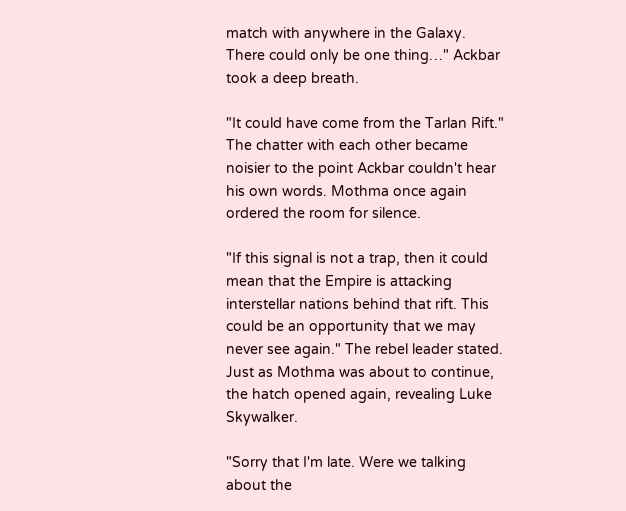match with anywhere in the Galaxy. There could only be one thing…" Ackbar took a deep breath.

"It could have come from the Tarlan Rift." The chatter with each other became noisier to the point Ackbar couldn't hear his own words. Mothma once again ordered the room for silence.

"If this signal is not a trap, then it could mean that the Empire is attacking interstellar nations behind that rift. This could be an opportunity that we may never see again." The rebel leader stated. Just as Mothma was about to continue, the hatch opened again, revealing Luke Skywalker.

"Sorry that I'm late. Were we talking about the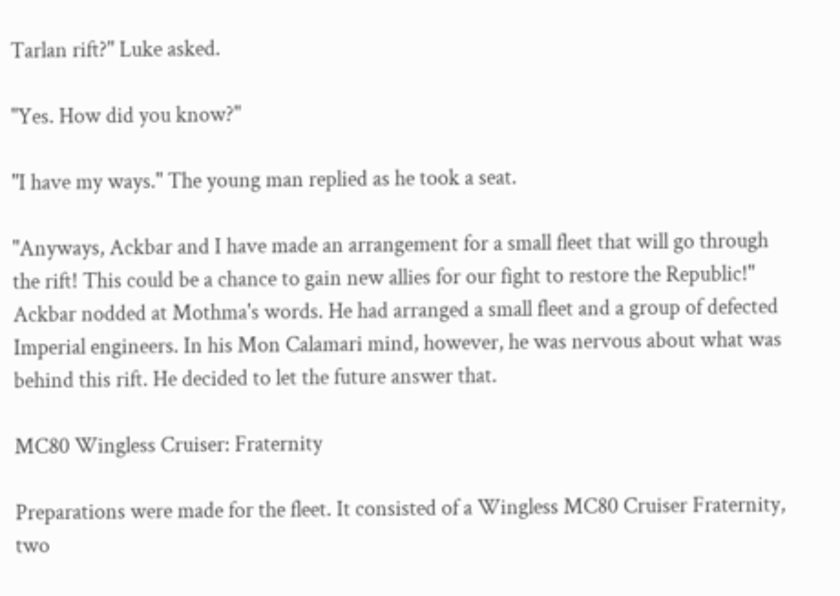Tarlan rift?" Luke asked.

"Yes. How did you know?"

"I have my ways." The young man replied as he took a seat.

"Anyways, Ackbar and I have made an arrangement for a small fleet that will go through the rift! This could be a chance to gain new allies for our fight to restore the Republic!" Ackbar nodded at Mothma's words. He had arranged a small fleet and a group of defected Imperial engineers. In his Mon Calamari mind, however, he was nervous about what was behind this rift. He decided to let the future answer that.

MC80 Wingless Cruiser: Fraternity

Preparations were made for the fleet. It consisted of a Wingless MC80 Cruiser Fraternity, two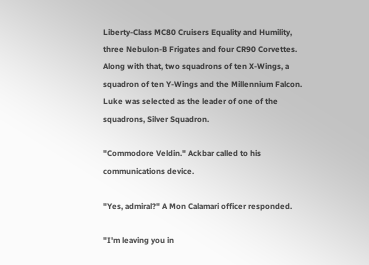Liberty-Class MC80 Cruisers Equality and Humility, three Nebulon-B Frigates and four CR90 Corvettes. Along with that, two squadrons of ten X-Wings, a squadron of ten Y-Wings and the Millennium Falcon. Luke was selected as the leader of one of the squadrons, Silver Squadron.

"Commodore Veldin." Ackbar called to his communications device.

"Yes, admiral?" A Mon Calamari officer responded.

"I'm leaving you in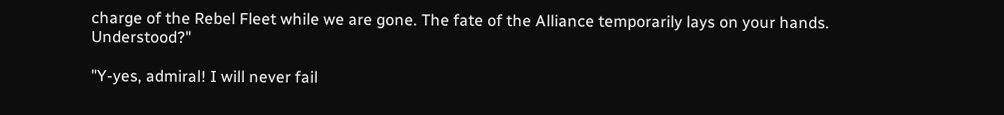charge of the Rebel Fleet while we are gone. The fate of the Alliance temporarily lays on your hands. Understood?"

"Y-yes, admiral! I will never fail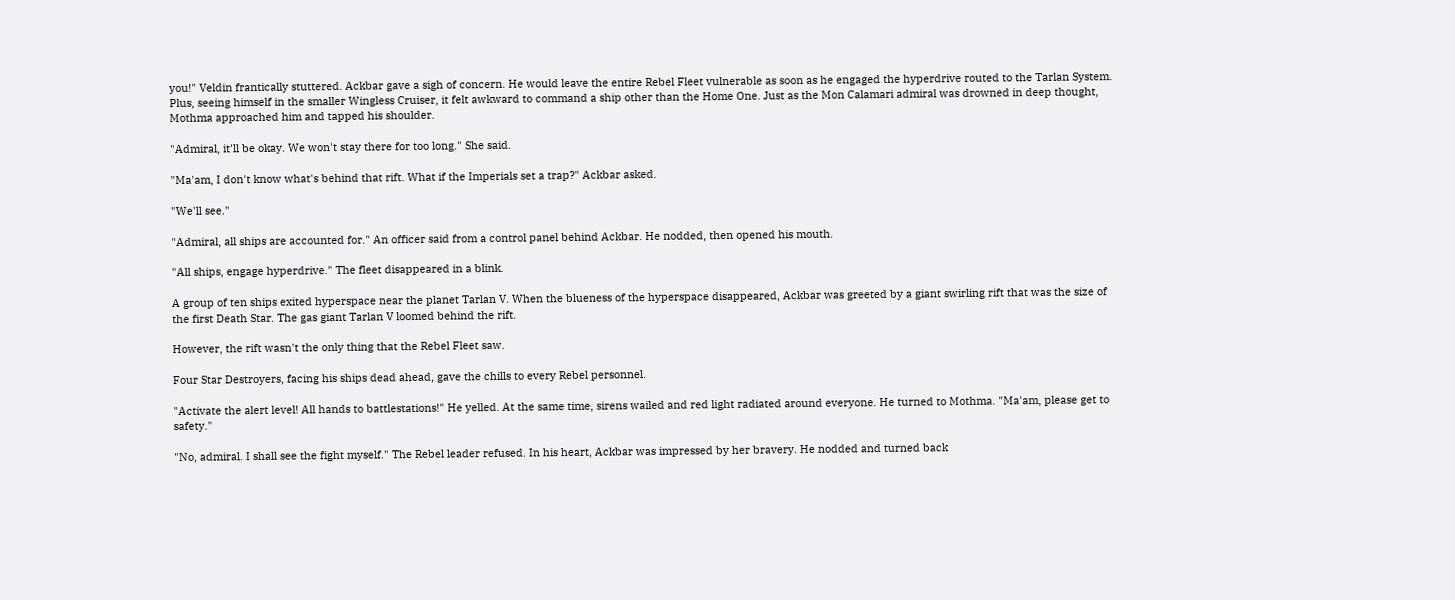you!" Veldin frantically stuttered. Ackbar gave a sigh of concern. He would leave the entire Rebel Fleet vulnerable as soon as he engaged the hyperdrive routed to the Tarlan System. Plus, seeing himself in the smaller Wingless Cruiser, it felt awkward to command a ship other than the Home One. Just as the Mon Calamari admiral was drowned in deep thought, Mothma approached him and tapped his shoulder.

"Admiral, it'll be okay. We won't stay there for too long." She said.

"Ma'am, I don't know what's behind that rift. What if the Imperials set a trap?" Ackbar asked.

"We'll see."

"Admiral, all ships are accounted for." An officer said from a control panel behind Ackbar. He nodded, then opened his mouth.

"All ships, engage hyperdrive." The fleet disappeared in a blink.

A group of ten ships exited hyperspace near the planet Tarlan V. When the blueness of the hyperspace disappeared, Ackbar was greeted by a giant swirling rift that was the size of the first Death Star. The gas giant Tarlan V loomed behind the rift.

However, the rift wasn't the only thing that the Rebel Fleet saw.

Four Star Destroyers, facing his ships dead ahead, gave the chills to every Rebel personnel.

"Activate the alert level! All hands to battlestations!" He yelled. At the same time, sirens wailed and red light radiated around everyone. He turned to Mothma. "Ma'am, please get to safety."

"No, admiral. I shall see the fight myself." The Rebel leader refused. In his heart, Ackbar was impressed by her bravery. He nodded and turned back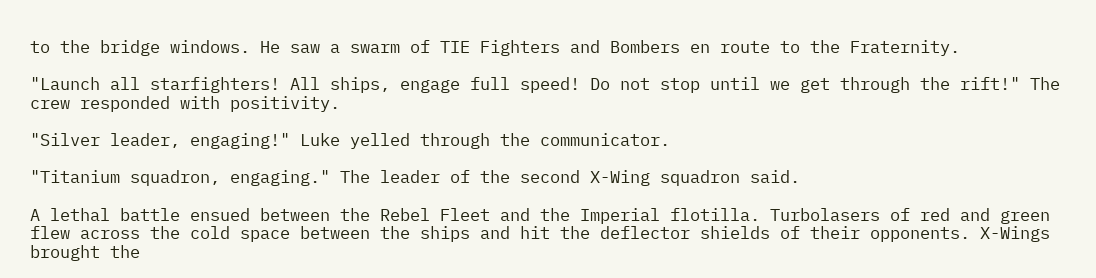to the bridge windows. He saw a swarm of TIE Fighters and Bombers en route to the Fraternity.

"Launch all starfighters! All ships, engage full speed! Do not stop until we get through the rift!" The crew responded with positivity.

"Silver leader, engaging!" Luke yelled through the communicator.

"Titanium squadron, engaging." The leader of the second X-Wing squadron said.

A lethal battle ensued between the Rebel Fleet and the Imperial flotilla. Turbolasers of red and green flew across the cold space between the ships and hit the deflector shields of their opponents. X-Wings brought the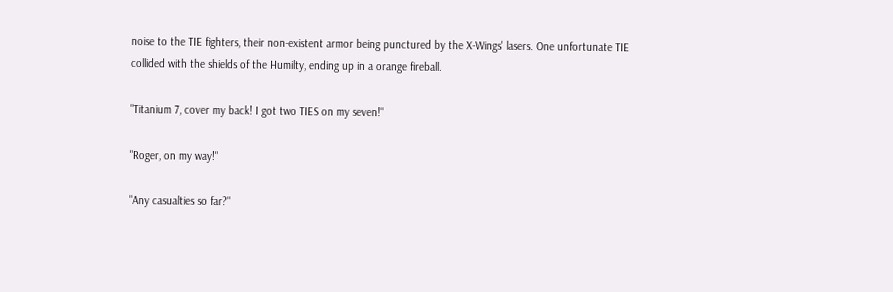noise to the TIE fighters, their non-existent armor being punctured by the X-Wings' lasers. One unfortunate TIE collided with the shields of the Humilty, ending up in a orange fireball.

"Titanium 7, cover my back! I got two TIES on my seven!"

"Roger, on my way!"

"Any casualties so far?"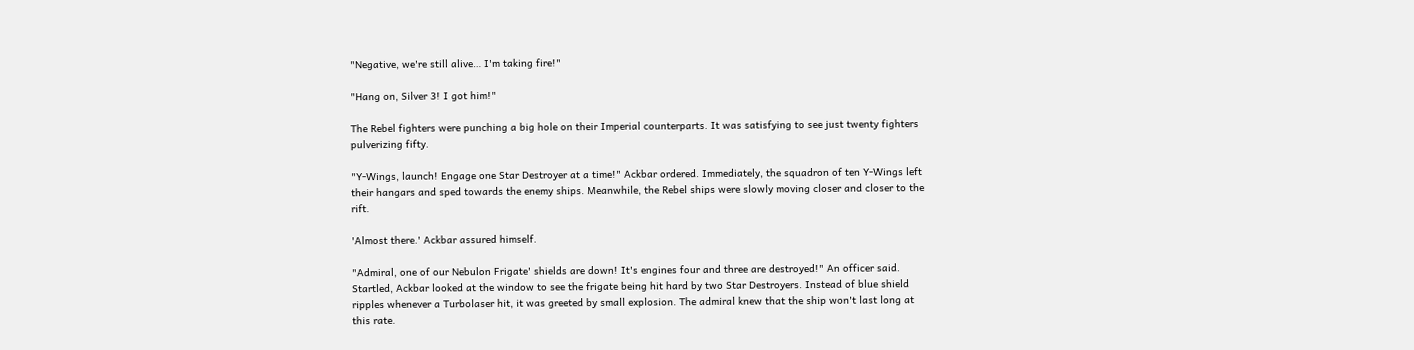"Negative, we're still alive… I'm taking fire!"

"Hang on, Silver 3! I got him!"

The Rebel fighters were punching a big hole on their Imperial counterparts. It was satisfying to see just twenty fighters pulverizing fifty.

"Y-Wings, launch! Engage one Star Destroyer at a time!" Ackbar ordered. Immediately, the squadron of ten Y-Wings left their hangars and sped towards the enemy ships. Meanwhile, the Rebel ships were slowly moving closer and closer to the rift.

'Almost there.' Ackbar assured himself.

"Admiral, one of our Nebulon Frigate' shields are down! It's engines four and three are destroyed!" An officer said. Startled, Ackbar looked at the window to see the frigate being hit hard by two Star Destroyers. Instead of blue shield ripples whenever a Turbolaser hit, it was greeted by small explosion. The admiral knew that the ship won't last long at this rate.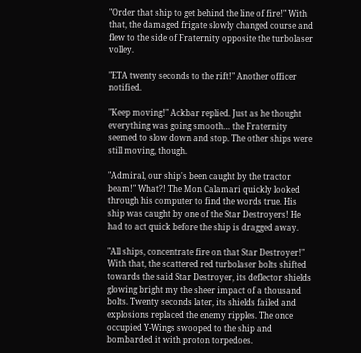"Order that ship to get behind the line of fire!" With that, the damaged frigate slowly changed course and flew to the side of Fraternity opposite the turbolaser volley.

"ETA twenty seconds to the rift!" Another officer notified.

"Keep moving!" Ackbar replied. Just as he thought everything was going smooth… the Fraternity seemed to slow down and stop. The other ships were still moving, though.

"Admiral, our ship's been caught by the tractor beam!" What?! The Mon Calamari quickly looked through his computer to find the words true. His ship was caught by one of the Star Destroyers! He had to act quick before the ship is dragged away.

"All ships, concentrate fire on that Star Destroyer!" With that, the scattered red turbolaser bolts shifted towards the said Star Destroyer, its deflector shields glowing bright my the sheer impact of a thousand bolts. Twenty seconds later, its shields failed and explosions replaced the enemy ripples. The once occupied Y-Wings swooped to the ship and bombarded it with proton torpedoes.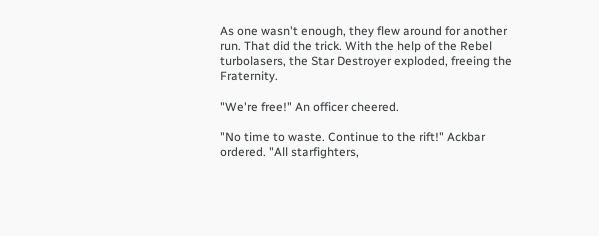As one wasn't enough, they flew around for another run. That did the trick. With the help of the Rebel turbolasers, the Star Destroyer exploded, freeing the Fraternity.

"We're free!" An officer cheered.

"No time to waste. Continue to the rift!" Ackbar ordered. "All starfighters,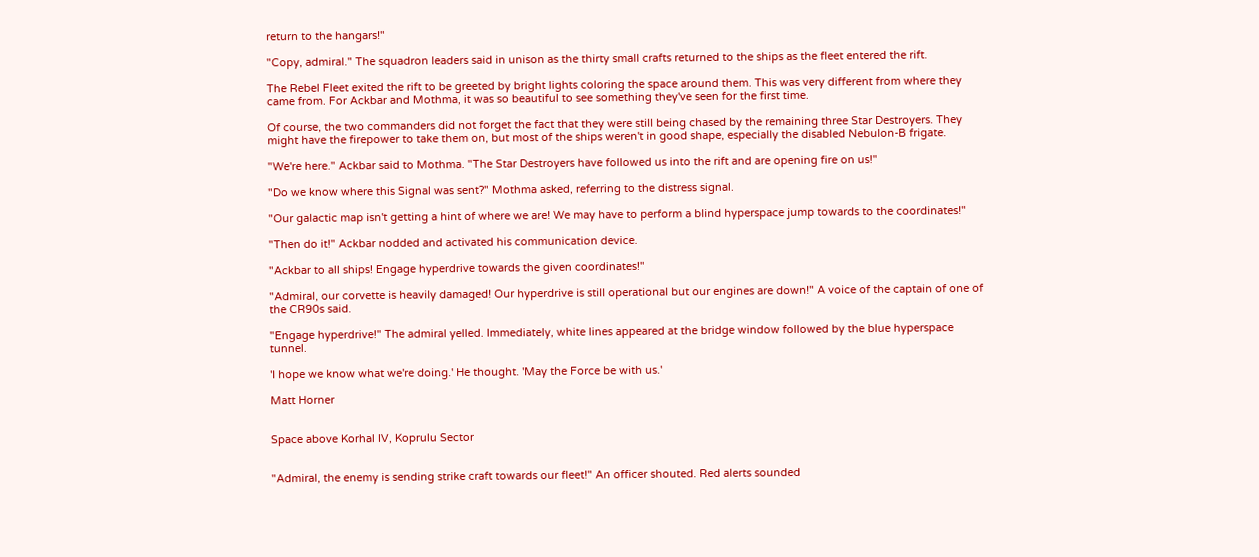return to the hangars!"

"Copy, admiral." The squadron leaders said in unison as the thirty small crafts returned to the ships as the fleet entered the rift.

The Rebel Fleet exited the rift to be greeted by bright lights coloring the space around them. This was very different from where they came from. For Ackbar and Mothma, it was so beautiful to see something they've seen for the first time.

Of course, the two commanders did not forget the fact that they were still being chased by the remaining three Star Destroyers. They might have the firepower to take them on, but most of the ships weren't in good shape, especially the disabled Nebulon-B frigate.

"We're here." Ackbar said to Mothma. "The Star Destroyers have followed us into the rift and are opening fire on us!"

"Do we know where this Signal was sent?" Mothma asked, referring to the distress signal.

"Our galactic map isn't getting a hint of where we are! We may have to perform a blind hyperspace jump towards to the coordinates!"

"Then do it!" Ackbar nodded and activated his communication device.

"Ackbar to all ships! Engage hyperdrive towards the given coordinates!"

"Admiral, our corvette is heavily damaged! Our hyperdrive is still operational but our engines are down!" A voice of the captain of one of the CR90s said.

"Engage hyperdrive!" The admiral yelled. Immediately, white lines appeared at the bridge window followed by the blue hyperspace tunnel.

'I hope we know what we're doing.' He thought. 'May the Force be with us.'

Matt Horner


Space above Korhal IV, Koprulu Sector


"Admiral, the enemy is sending strike craft towards our fleet!" An officer shouted. Red alerts sounded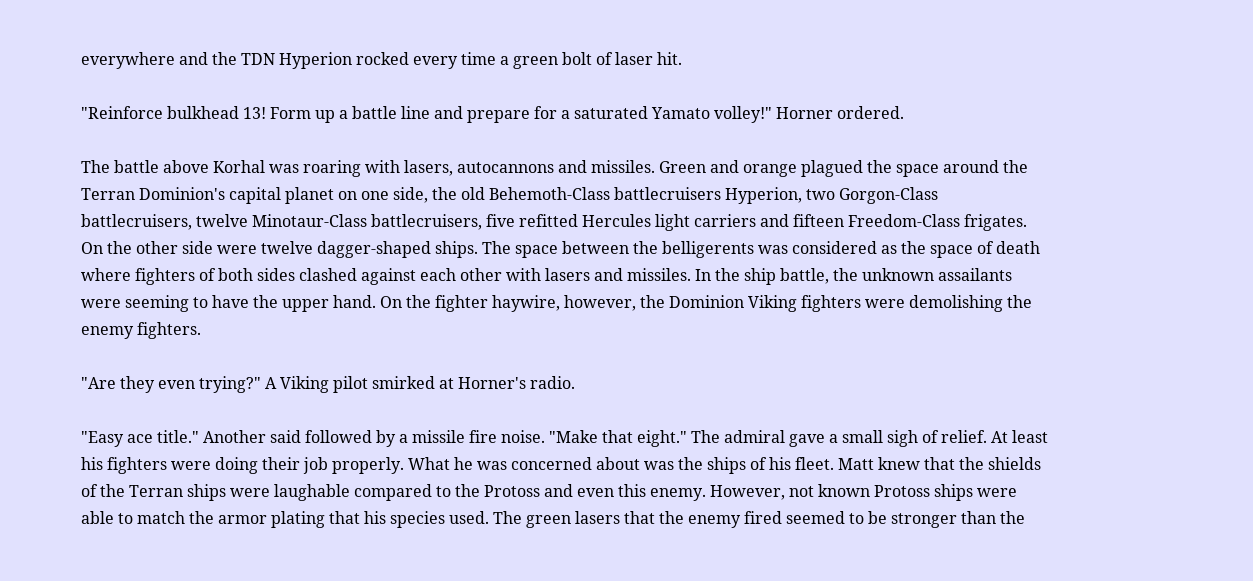everywhere and the TDN Hyperion rocked every time a green bolt of laser hit.

"Reinforce bulkhead 13! Form up a battle line and prepare for a saturated Yamato volley!" Horner ordered.

The battle above Korhal was roaring with lasers, autocannons and missiles. Green and orange plagued the space around the Terran Dominion's capital planet on one side, the old Behemoth-Class battlecruisers Hyperion, two Gorgon-Class battlecruisers, twelve Minotaur-Class battlecruisers, five refitted Hercules light carriers and fifteen Freedom-Class frigates. On the other side were twelve dagger-shaped ships. The space between the belligerents was considered as the space of death where fighters of both sides clashed against each other with lasers and missiles. In the ship battle, the unknown assailants were seeming to have the upper hand. On the fighter haywire, however, the Dominion Viking fighters were demolishing the enemy fighters.

"Are they even trying?" A Viking pilot smirked at Horner's radio.

"Easy ace title." Another said followed by a missile fire noise. "Make that eight." The admiral gave a small sigh of relief. At least his fighters were doing their job properly. What he was concerned about was the ships of his fleet. Matt knew that the shields of the Terran ships were laughable compared to the Protoss and even this enemy. However, not known Protoss ships were able to match the armor plating that his species used. The green lasers that the enemy fired seemed to be stronger than the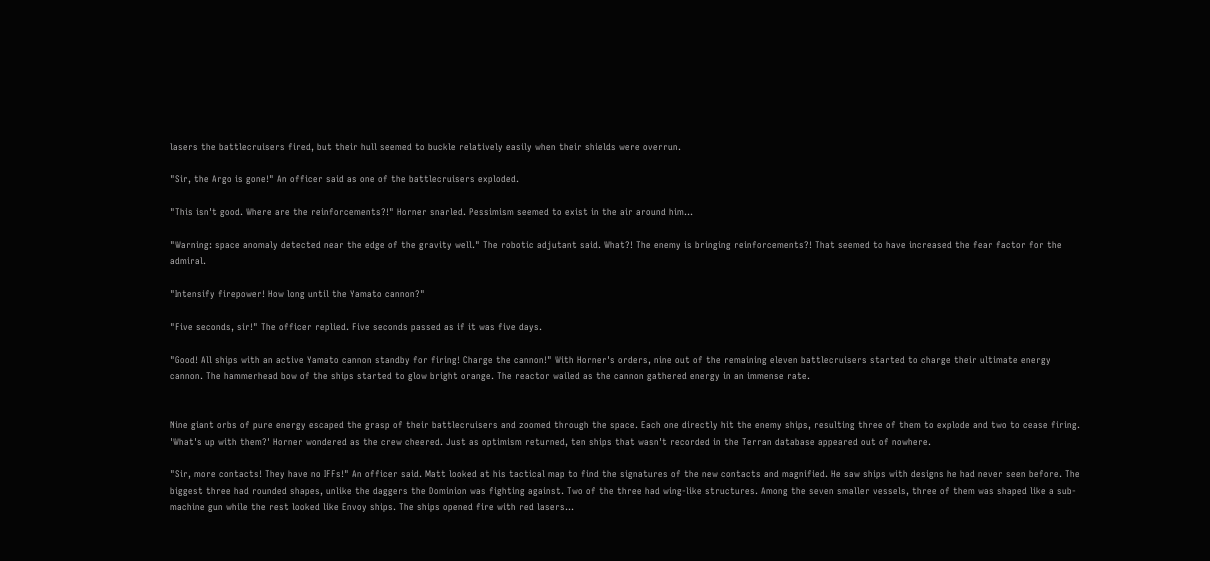lasers the battlecruisers fired, but their hull seemed to buckle relatively easily when their shields were overrun.

"Sir, the Argo is gone!" An officer said as one of the battlecruisers exploded.

"This isn't good. Where are the reinforcements?!" Horner snarled. Pessimism seemed to exist in the air around him…

"Warning: space anomaly detected near the edge of the gravity well." The robotic adjutant said. What?! The enemy is bringing reinforcements?! That seemed to have increased the fear factor for the admiral.

"Intensify firepower! How long until the Yamato cannon?"

"Five seconds, sir!" The officer replied. Five seconds passed as if it was five days.

"Good! All ships with an active Yamato cannon standby for firing! Charge the cannon!" With Horner's orders, nine out of the remaining eleven battlecruisers started to charge their ultimate energy cannon. The hammerhead bow of the ships started to glow bright orange. The reactor wailed as the cannon gathered energy in an immense rate.


Nine giant orbs of pure energy escaped the grasp of their battlecruisers and zoomed through the space. Each one directly hit the enemy ships, resulting three of them to explode and two to cease firing. 'What's up with them?' Horner wondered as the crew cheered. Just as optimism returned, ten ships that wasn't recorded in the Terran database appeared out of nowhere.

"Sir, more contacts! They have no IFFs!" An officer said. Matt looked at his tactical map to find the signatures of the new contacts and magnified. He saw ships with designs he had never seen before. The biggest three had rounded shapes, unlike the daggers the Dominion was fighting against. Two of the three had wing-like structures. Among the seven smaller vessels, three of them was shaped like a sub-machine gun while the rest looked like Envoy ships. The ships opened fire with red lasers…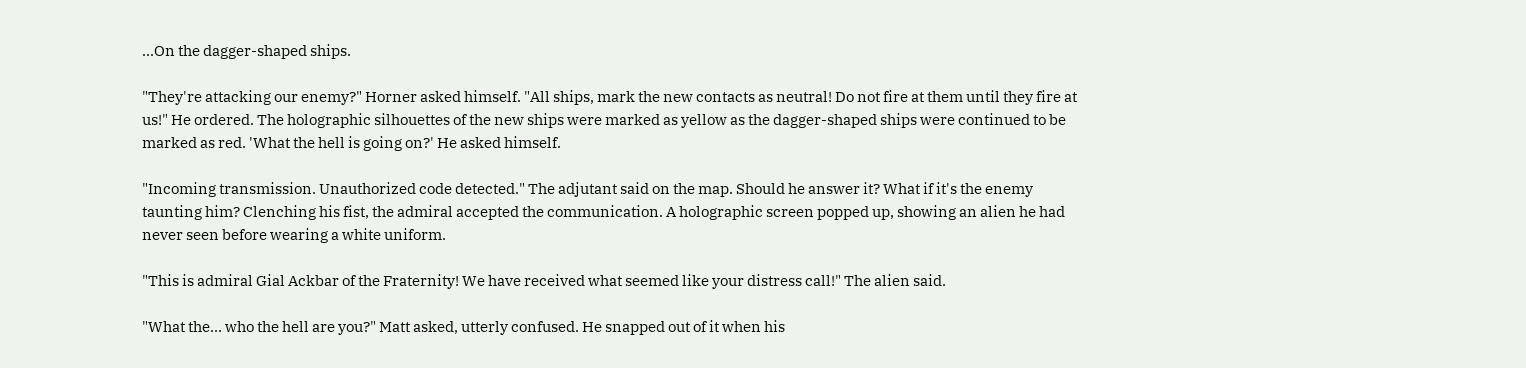...On the dagger-shaped ships.

"They're attacking our enemy?" Horner asked himself. "All ships, mark the new contacts as neutral! Do not fire at them until they fire at us!" He ordered. The holographic silhouettes of the new ships were marked as yellow as the dagger-shaped ships were continued to be marked as red. 'What the hell is going on?' He asked himself.

"Incoming transmission. Unauthorized code detected." The adjutant said on the map. Should he answer it? What if it's the enemy taunting him? Clenching his fist, the admiral accepted the communication. A holographic screen popped up, showing an alien he had never seen before wearing a white uniform.

"This is admiral Gial Ackbar of the Fraternity! We have received what seemed like your distress call!" The alien said.

"What the… who the hell are you?" Matt asked, utterly confused. He snapped out of it when his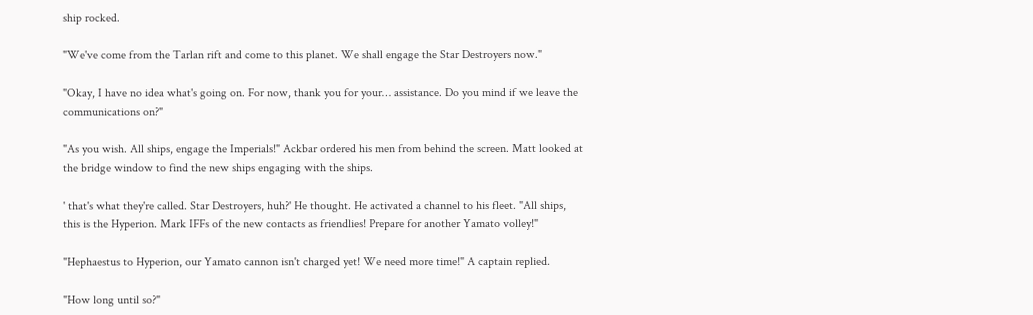ship rocked.

"We've come from the Tarlan rift and come to this planet. We shall engage the Star Destroyers now."

"Okay, I have no idea what's going on. For now, thank you for your… assistance. Do you mind if we leave the communications on?"

"As you wish. All ships, engage the Imperials!" Ackbar ordered his men from behind the screen. Matt looked at the bridge window to find the new ships engaging with the ships.

' that's what they're called. Star Destroyers, huh?' He thought. He activated a channel to his fleet. "All ships, this is the Hyperion. Mark IFFs of the new contacts as friendlies! Prepare for another Yamato volley!"

"Hephaestus to Hyperion, our Yamato cannon isn't charged yet! We need more time!" A captain replied.

"How long until so?"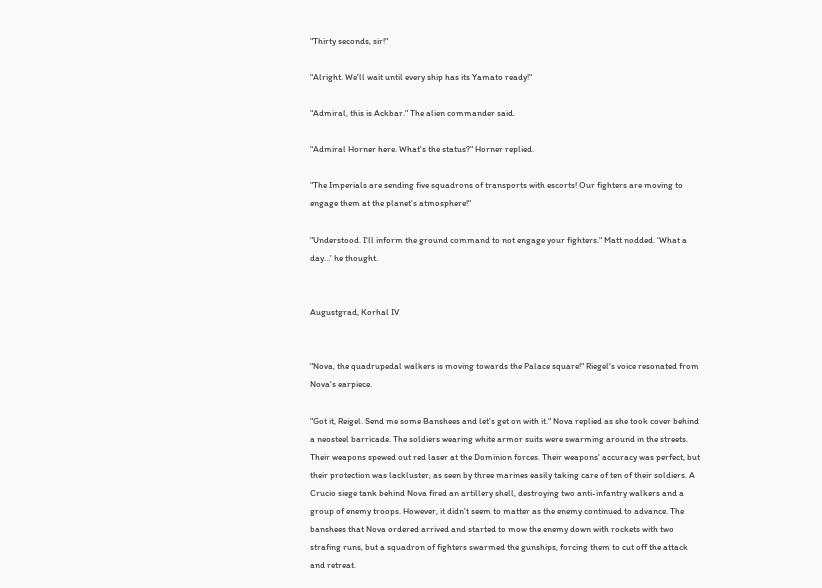"Thirty seconds, sir!"

"Alright. We'll wait until every ship has its Yamato ready!"

"Admiral, this is Ackbar." The alien commander said.

"Admiral Horner here. What's the status?" Horner replied.

"The Imperials are sending five squadrons of transports with escorts! Our fighters are moving to engage them at the planet's atmosphere!"

"Understood. I'll inform the ground command to not engage your fighters." Matt nodded. 'What a day…' he thought.


Augustgrad, Korhal IV


"Nova, the quadrupedal walkers is moving towards the Palace square!" Riegel's voice resonated from Nova's earpiece.

"Got it, Reigel. Send me some Banshees and let's get on with it." Nova replied as she took cover behind a neosteel barricade. The soldiers wearing white armor suits were swarming around in the streets. Their weapons spewed out red laser at the Dominion forces. Their weapons' accuracy was perfect, but their protection was lackluster, as seen by three marines easily taking care of ten of their soldiers. A Crucio siege tank behind Nova fired an artillery shell, destroying two anti-infantry walkers and a group of enemy troops. However, it didn't seem to matter as the enemy continued to advance. The banshees that Nova ordered arrived and started to mow the enemy down with rockets with two strafing runs, but a squadron of fighters swarmed the gunships, forcing them to cut off the attack and retreat.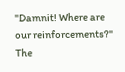"Damnit! Where are our reinforcements?" The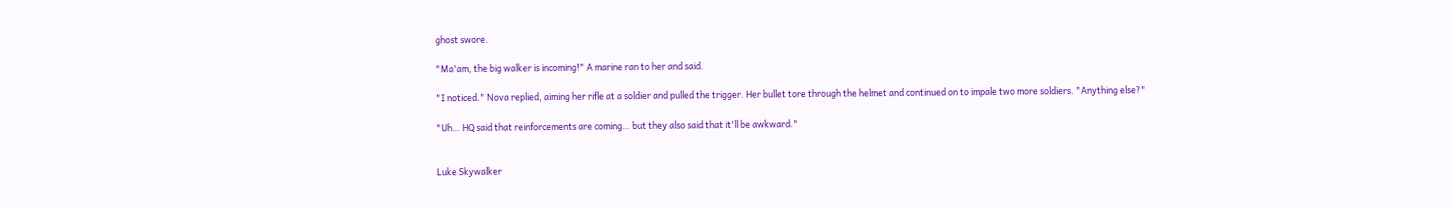ghost swore.

"Ma'am, the big walker is incoming!" A marine ran to her and said.

"I noticed." Nova replied, aiming her rifle at a soldier and pulled the trigger. Her bullet tore through the helmet and continued on to impale two more soldiers. "Anything else?"

"Uh… HQ said that reinforcements are coming… but they also said that it'll be awkward."


Luke Skywalker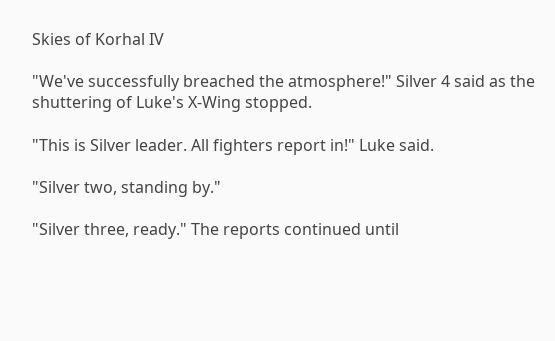Skies of Korhal IV

"We've successfully breached the atmosphere!" Silver 4 said as the shuttering of Luke's X-Wing stopped.

"This is Silver leader. All fighters report in!" Luke said.

"Silver two, standing by."

"Silver three, ready." The reports continued until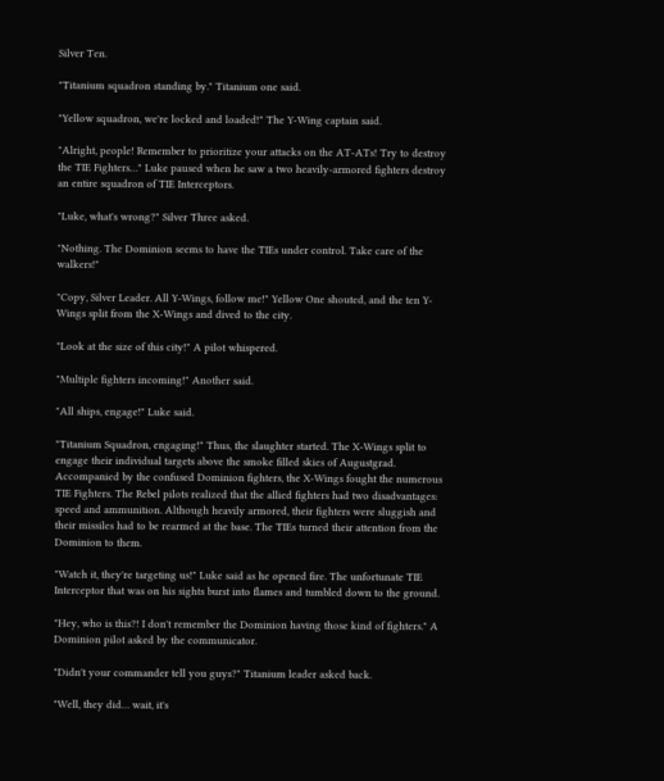Silver Ten.

"Titanium squadron standing by." Titanium one said.

"Yellow squadron, we're locked and loaded!" The Y-Wing captain said.

"Alright, people! Remember to prioritize your attacks on the AT-ATs! Try to destroy the TIE Fighters…" Luke paused when he saw a two heavily-armored fighters destroy an entire squadron of TIE Interceptors.

"Luke, what's wrong?" Silver Three asked.

"Nothing. The Dominion seems to have the TIEs under control. Take care of the walkers!"

"Copy, Silver Leader. All Y-Wings, follow me!" Yellow One shouted, and the ten Y-Wings split from the X-Wings and dived to the city.

"Look at the size of this city!" A pilot whispered.

"Multiple fighters incoming!" Another said.

"All ships, engage!" Luke said.

"Titanium Squadron, engaging!" Thus, the slaughter started. The X-Wings split to engage their individual targets above the smoke filled skies of Augustgrad. Accompanied by the confused Dominion fighters, the X-Wings fought the numerous TIE Fighters. The Rebel pilots realized that the allied fighters had two disadvantages: speed and ammunition. Although heavily armored, their fighters were sluggish and their missiles had to be rearmed at the base. The TIEs turned their attention from the Dominion to them.

"Watch it, they're targeting us!" Luke said as he opened fire. The unfortunate TIE Interceptor that was on his sights burst into flames and tumbled down to the ground.

"Hey, who is this?! I don't remember the Dominion having those kind of fighters." A Dominion pilot asked by the communicator.

"Didn't your commander tell you guys?" Titanium leader asked back.

"Well, they did… wait, it's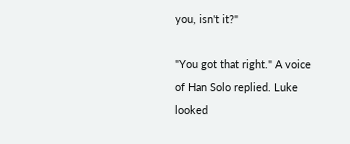you, isn't it?"

"You got that right." A voice of Han Solo replied. Luke looked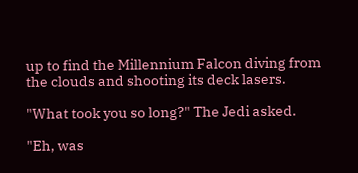up to find the Millennium Falcon diving from the clouds and shooting its deck lasers.

"What took you so long?" The Jedi asked.

"Eh, was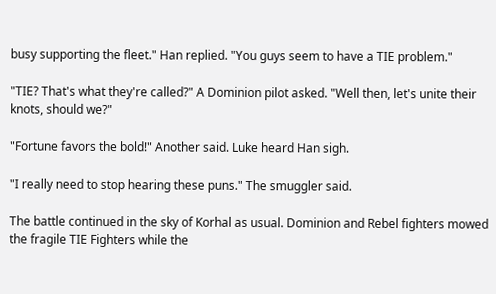busy supporting the fleet." Han replied. "You guys seem to have a TIE problem."

"TIE? That's what they're called?" A Dominion pilot asked. "Well then, let's unite their knots, should we?"

"Fortune favors the bold!" Another said. Luke heard Han sigh.

"I really need to stop hearing these puns." The smuggler said.

The battle continued in the sky of Korhal as usual. Dominion and Rebel fighters mowed the fragile TIE Fighters while the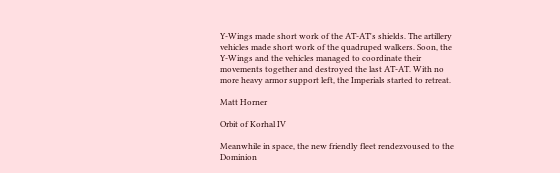Y-Wings made short work of the AT-AT's shields. The artillery vehicles made short work of the quadruped walkers. Soon, the Y-Wings and the vehicles managed to coordinate their movements together and destroyed the last AT-AT. With no more heavy armor support left, the Imperials started to retreat.

Matt Horner

Orbit of Korhal IV

Meanwhile in space, the new friendly fleet rendezvoused to the Dominion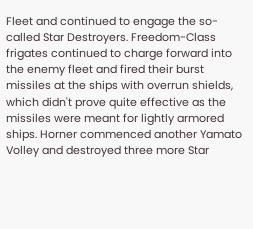Fleet and continued to engage the so-called Star Destroyers. Freedom-Class frigates continued to charge forward into the enemy fleet and fired their burst missiles at the ships with overrun shields, which didn't prove quite effective as the missiles were meant for lightly armored ships. Horner commenced another Yamato Volley and destroyed three more Star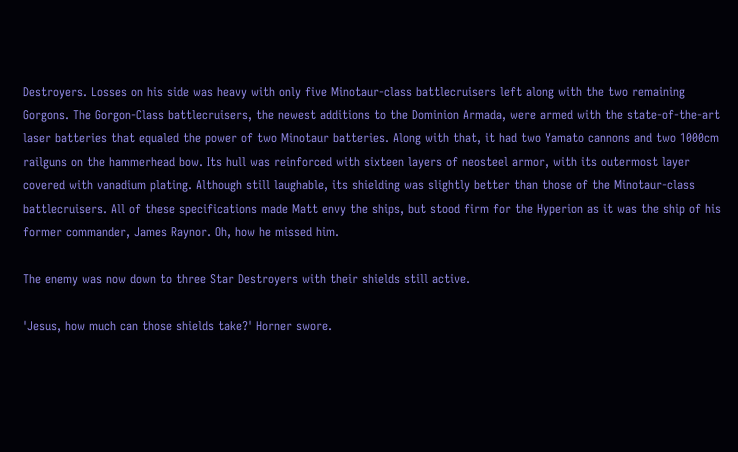Destroyers. Losses on his side was heavy with only five Minotaur-class battlecruisers left along with the two remaining Gorgons. The Gorgon-Class battlecruisers, the newest additions to the Dominion Armada, were armed with the state-of-the-art laser batteries that equaled the power of two Minotaur batteries. Along with that, it had two Yamato cannons and two 1000cm railguns on the hammerhead bow. Its hull was reinforced with sixteen layers of neosteel armor, with its outermost layer covered with vanadium plating. Although still laughable, its shielding was slightly better than those of the Minotaur-class battlecruisers. All of these specifications made Matt envy the ships, but stood firm for the Hyperion as it was the ship of his former commander, James Raynor. Oh, how he missed him.

The enemy was now down to three Star Destroyers with their shields still active.

'Jesus, how much can those shields take?' Horner swore.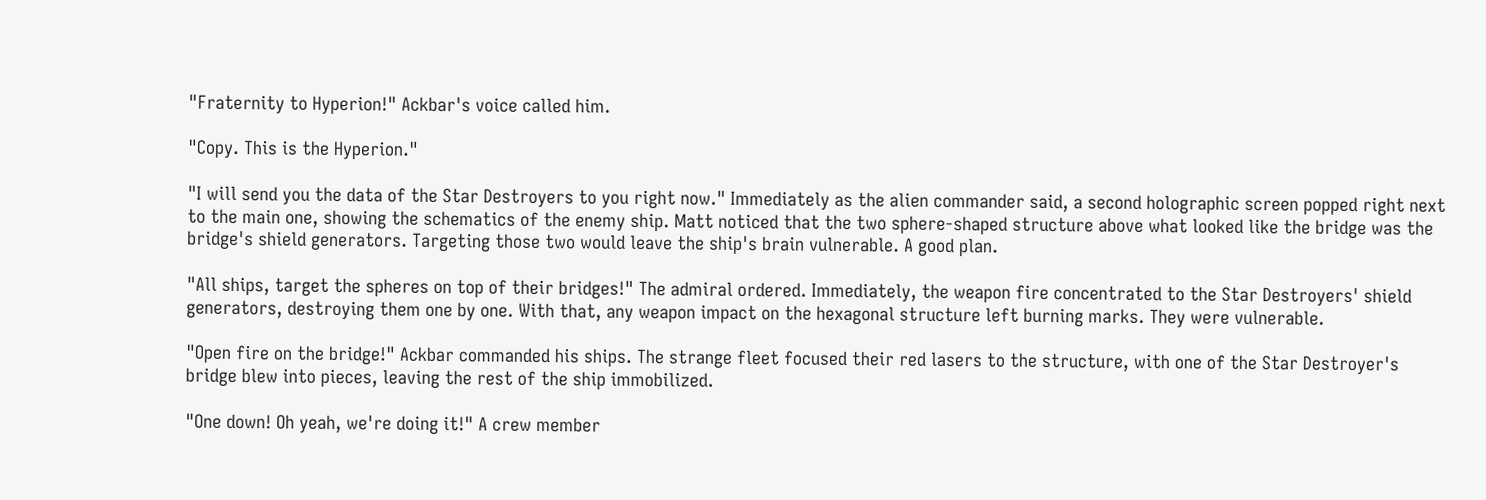"Fraternity to Hyperion!" Ackbar's voice called him.

"Copy. This is the Hyperion."

"I will send you the data of the Star Destroyers to you right now." Immediately as the alien commander said, a second holographic screen popped right next to the main one, showing the schematics of the enemy ship. Matt noticed that the two sphere-shaped structure above what looked like the bridge was the bridge's shield generators. Targeting those two would leave the ship's brain vulnerable. A good plan.

"All ships, target the spheres on top of their bridges!" The admiral ordered. Immediately, the weapon fire concentrated to the Star Destroyers' shield generators, destroying them one by one. With that, any weapon impact on the hexagonal structure left burning marks. They were vulnerable.

"Open fire on the bridge!" Ackbar commanded his ships. The strange fleet focused their red lasers to the structure, with one of the Star Destroyer's bridge blew into pieces, leaving the rest of the ship immobilized.

"One down! Oh yeah, we're doing it!" A crew member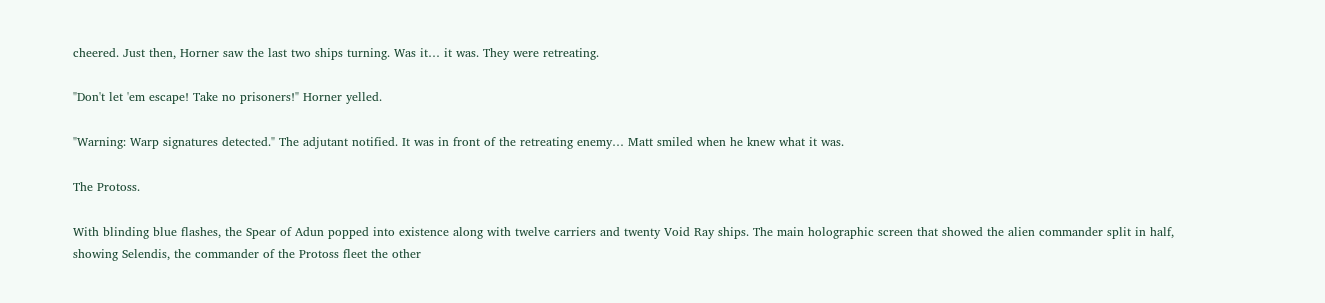cheered. Just then, Horner saw the last two ships turning. Was it… it was. They were retreating.

"Don't let 'em escape! Take no prisoners!" Horner yelled.

"Warning: Warp signatures detected." The adjutant notified. It was in front of the retreating enemy… Matt smiled when he knew what it was.

The Protoss.

With blinding blue flashes, the Spear of Adun popped into existence along with twelve carriers and twenty Void Ray ships. The main holographic screen that showed the alien commander split in half, showing Selendis, the commander of the Protoss fleet the other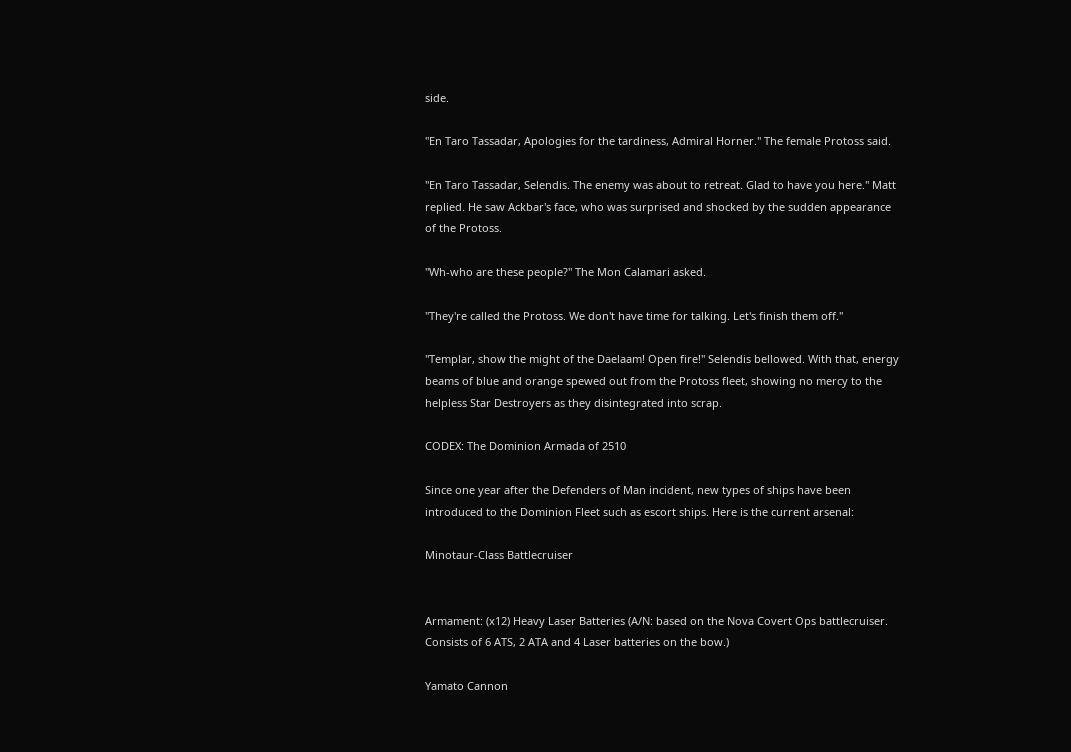side.

"En Taro Tassadar, Apologies for the tardiness, Admiral Horner." The female Protoss said.

"En Taro Tassadar, Selendis. The enemy was about to retreat. Glad to have you here." Matt replied. He saw Ackbar's face, who was surprised and shocked by the sudden appearance of the Protoss.

"Wh-who are these people?" The Mon Calamari asked.

"They're called the Protoss. We don't have time for talking. Let's finish them off."

"Templar, show the might of the Daelaam! Open fire!" Selendis bellowed. With that, energy beams of blue and orange spewed out from the Protoss fleet, showing no mercy to the helpless Star Destroyers as they disintegrated into scrap.

CODEX: The Dominion Armada of 2510

Since one year after the Defenders of Man incident, new types of ships have been introduced to the Dominion Fleet such as escort ships. Here is the current arsenal:

Minotaur-Class Battlecruiser


Armament: (x12) Heavy Laser Batteries (A/N: based on the Nova Covert Ops battlecruiser. Consists of 6 ATS, 2 ATA and 4 Laser batteries on the bow.)

Yamato Cannon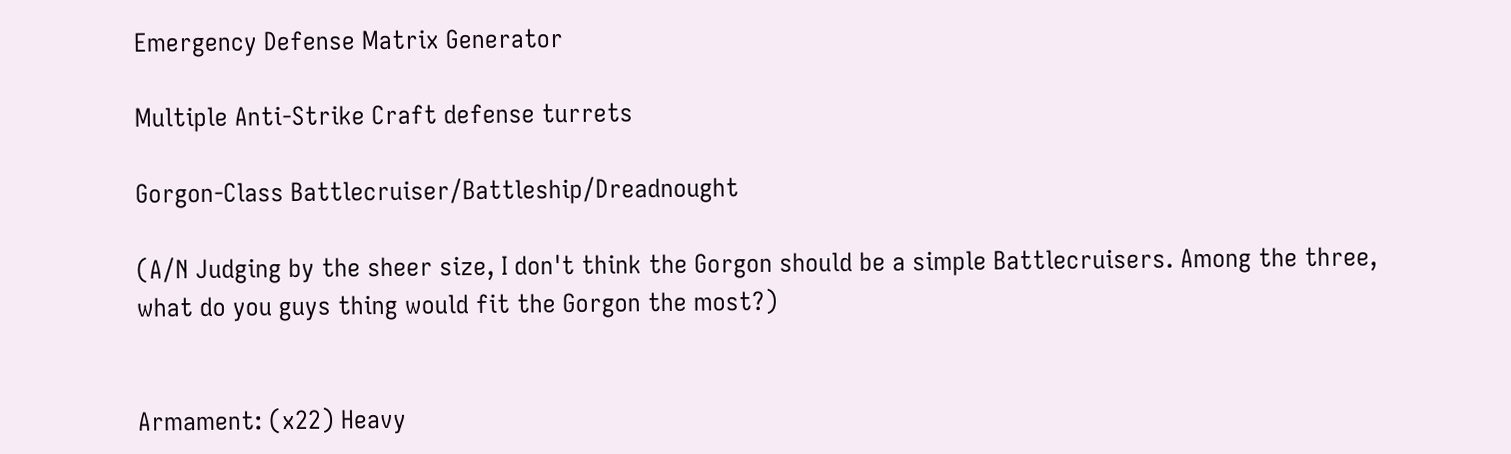Emergency Defense Matrix Generator

Multiple Anti-Strike Craft defense turrets

Gorgon-Class Battlecruiser/Battleship/Dreadnought

(A/N Judging by the sheer size, I don't think the Gorgon should be a simple Battlecruisers. Among the three, what do you guys thing would fit the Gorgon the most?)


Armament: (x22) Heavy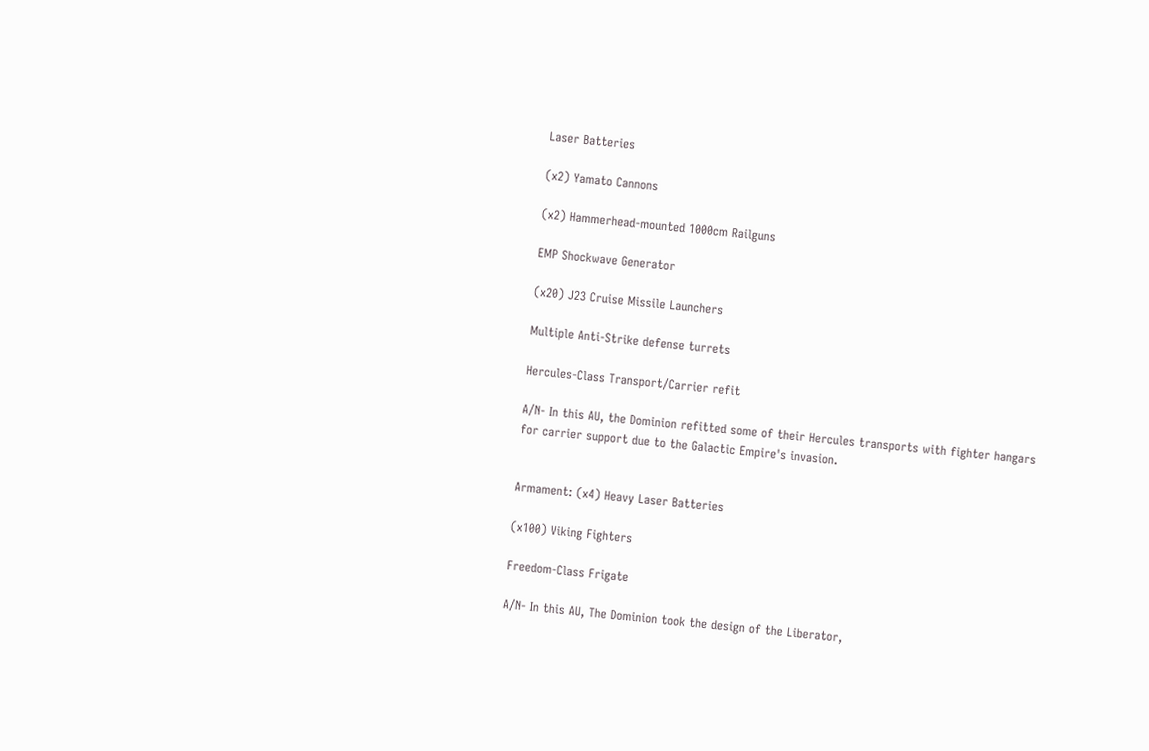Laser Batteries

(x2) Yamato Cannons

(x2) Hammerhead-mounted 1000cm Railguns

EMP Shockwave Generator

(x20) J23 Cruise Missile Launchers

Multiple Anti-Strike defense turrets

Hercules-Class Transport/Carrier refit

A/N- In this AU, the Dominion refitted some of their Hercules transports with fighter hangars for carrier support due to the Galactic Empire's invasion.


Armament: (x4) Heavy Laser Batteries

(x100) Viking Fighters

Freedom-Class Frigate

A/N- In this AU, The Dominion took the design of the Liberator,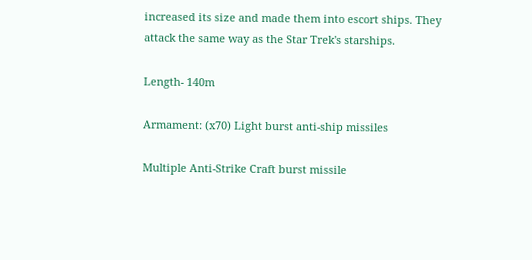increased its size and made them into escort ships. They attack the same way as the Star Trek's starships.

Length- 140m

Armament: (x70) Light burst anti-ship missiles

Multiple Anti-Strike Craft burst missile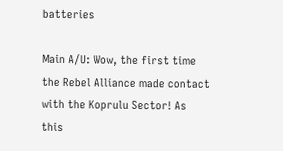batteries

Main A/U: Wow, the first time the Rebel Alliance made contact with the Koprulu Sector! As this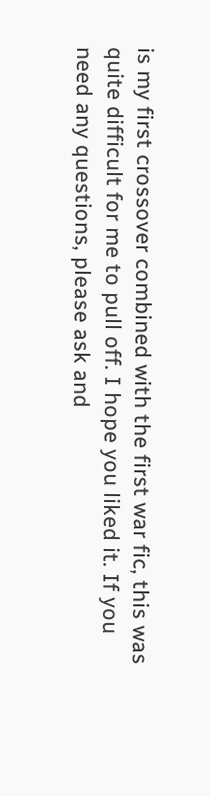is my first crossover combined with the first war fic, this was quite difficult for me to pull off. I hope you liked it. If you need any questions, please ask and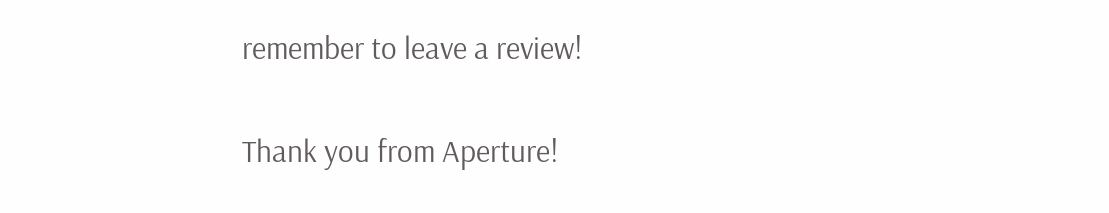remember to leave a review!

Thank you from Aperture!